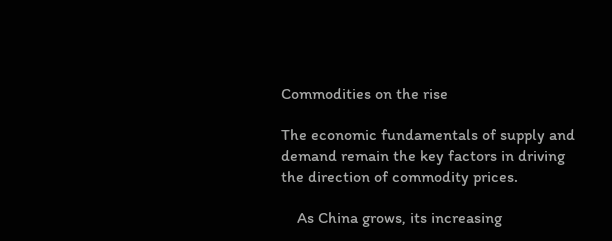Commodities on the rise

The economic fundamentals of supply and demand remain the key factors in driving the direction of commodity prices.

    As China grows, its increasing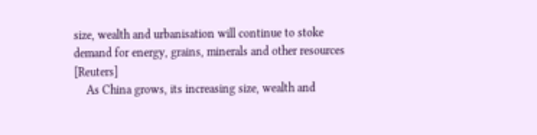size, wealth and urbanisation will continue to stoke demand for energy, grains, minerals and other resources [Reuters]
    As China grows, its increasing size, wealth and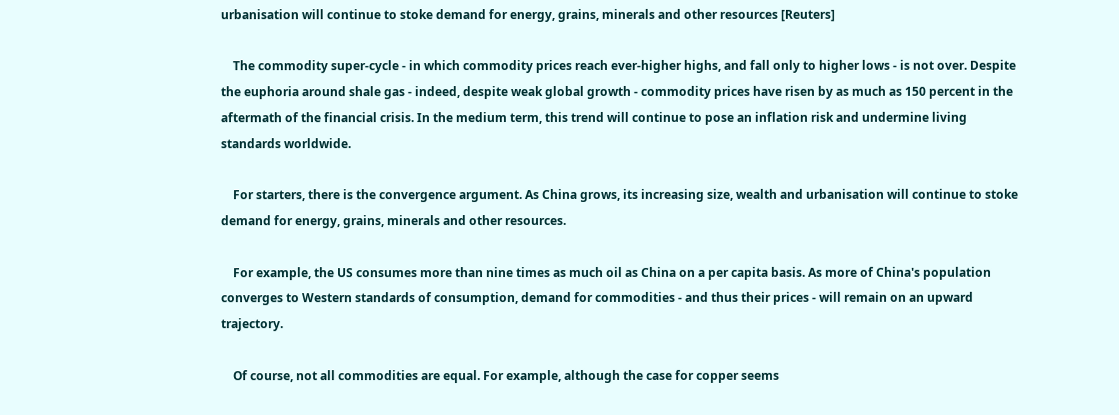urbanisation will continue to stoke demand for energy, grains, minerals and other resources [Reuters]

    The commodity super-cycle - in which commodity prices reach ever-higher highs, and fall only to higher lows - is not over. Despite the euphoria around shale gas - indeed, despite weak global growth - commodity prices have risen by as much as 150 percent in the aftermath of the financial crisis. In the medium term, this trend will continue to pose an inflation risk and undermine living standards worldwide.

    For starters, there is the convergence argument. As China grows, its increasing size, wealth and urbanisation will continue to stoke demand for energy, grains, minerals and other resources.

    For example, the US consumes more than nine times as much oil as China on a per capita basis. As more of China's population converges to Western standards of consumption, demand for commodities - and thus their prices - will remain on an upward trajectory.

    Of course, not all commodities are equal. For example, although the case for copper seems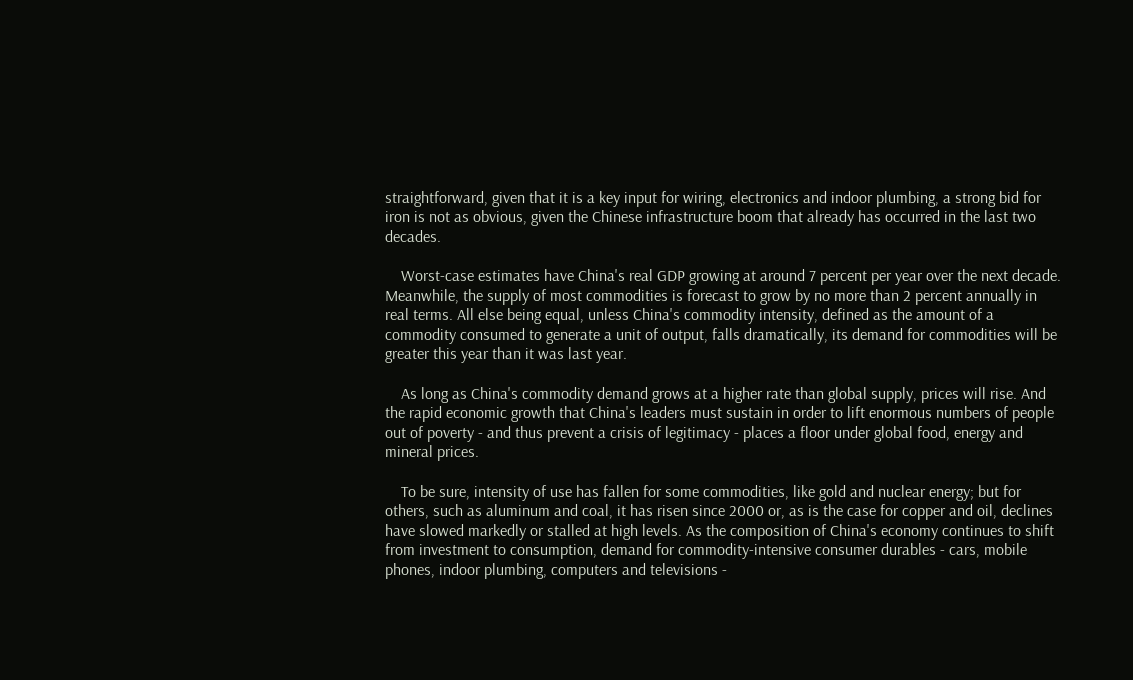straightforward, given that it is a key input for wiring, electronics and indoor plumbing, a strong bid for iron is not as obvious, given the Chinese infrastructure boom that already has occurred in the last two decades.

    Worst-case estimates have China's real GDP growing at around 7 percent per year over the next decade. Meanwhile, the supply of most commodities is forecast to grow by no more than 2 percent annually in real terms. All else being equal, unless China's commodity intensity, defined as the amount of a commodity consumed to generate a unit of output, falls dramatically, its demand for commodities will be greater this year than it was last year.

    As long as China's commodity demand grows at a higher rate than global supply, prices will rise. And the rapid economic growth that China's leaders must sustain in order to lift enormous numbers of people out of poverty - and thus prevent a crisis of legitimacy - places a floor under global food, energy and mineral prices.

    To be sure, intensity of use has fallen for some commodities, like gold and nuclear energy; but for others, such as aluminum and coal, it has risen since 2000 or, as is the case for copper and oil, declines have slowed markedly or stalled at high levels. As the composition of China's economy continues to shift from investment to consumption, demand for commodity-intensive consumer durables - cars, mobile phones, indoor plumbing, computers and televisions -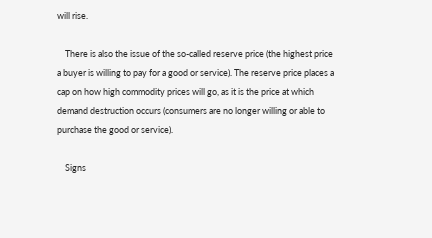will rise.

    There is also the issue of the so-called reserve price (the highest price a buyer is willing to pay for a good or service). The reserve price places a cap on how high commodity prices will go, as it is the price at which demand destruction occurs (consumers are no longer willing or able to purchase the good or service).

    Signs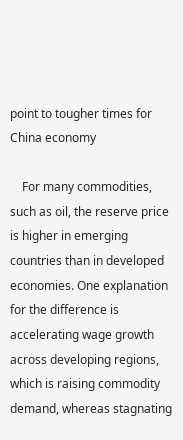point to tougher times for China economy

    For many commodities, such as oil, the reserve price is higher in emerging countries than in developed economies. One explanation for the difference is accelerating wage growth across developing regions, which is raising commodity demand, whereas stagnating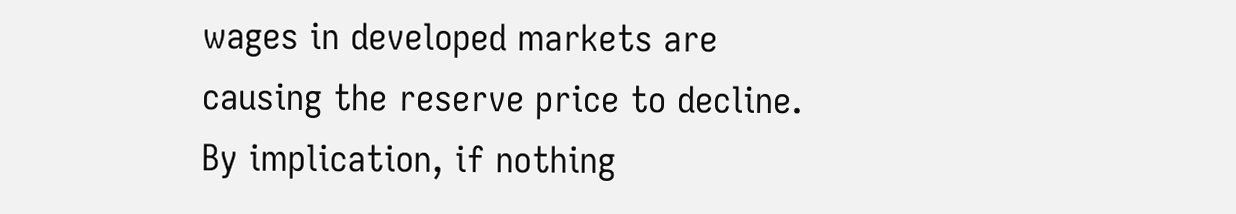wages in developed markets are causing the reserve price to decline. By implication, if nothing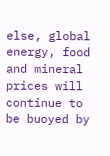else, global energy, food and mineral prices will continue to be buoyed by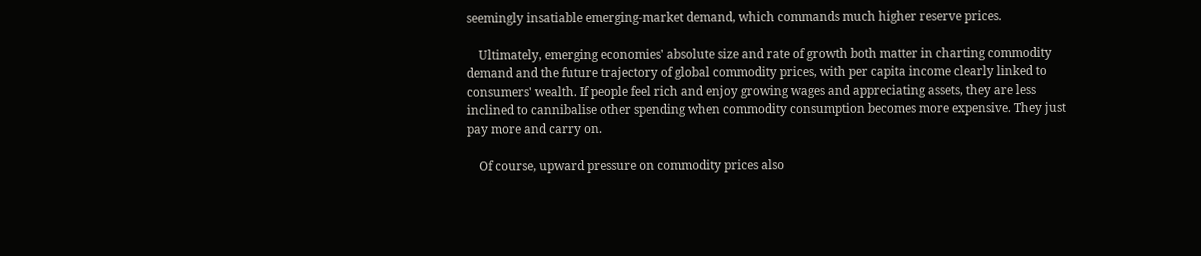seemingly insatiable emerging-market demand, which commands much higher reserve prices.

    Ultimately, emerging economies' absolute size and rate of growth both matter in charting commodity demand and the future trajectory of global commodity prices, with per capita income clearly linked to consumers' wealth. If people feel rich and enjoy growing wages and appreciating assets, they are less inclined to cannibalise other spending when commodity consumption becomes more expensive. They just pay more and carry on.

    Of course, upward pressure on commodity prices also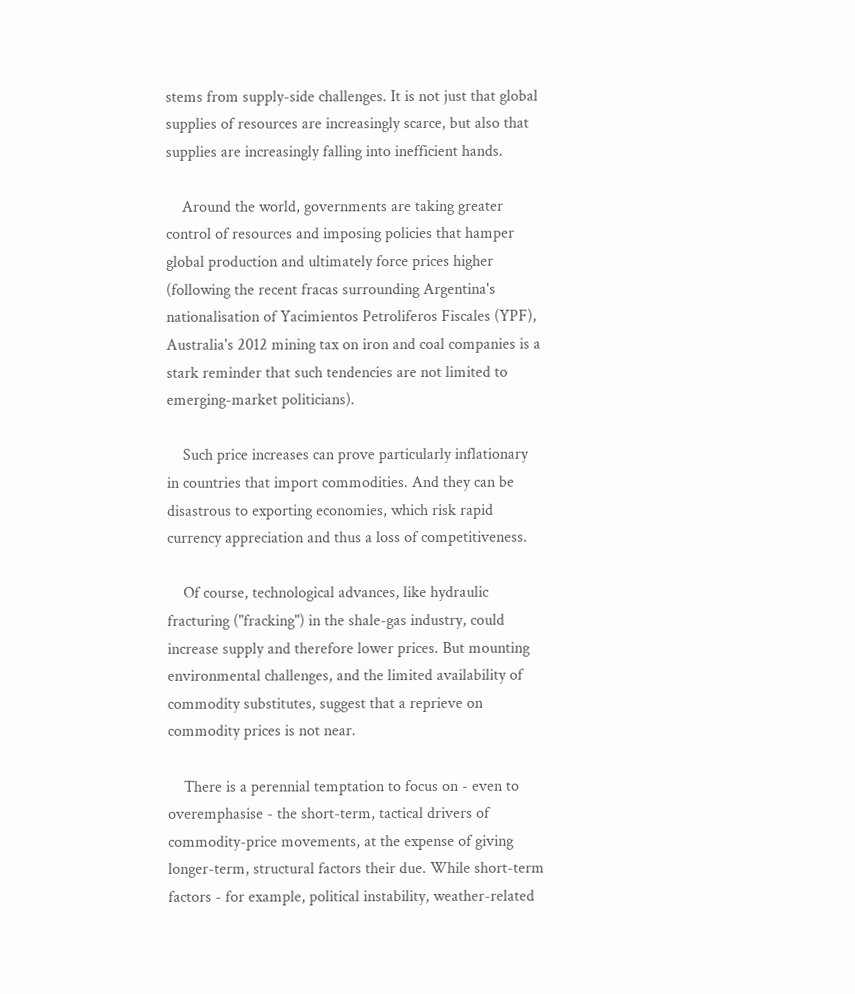stems from supply-side challenges. It is not just that global supplies of resources are increasingly scarce, but also that supplies are increasingly falling into inefficient hands.

    Around the world, governments are taking greater control of resources and imposing policies that hamper global production and ultimately force prices higher (following the recent fracas surrounding Argentina's nationalisation of Yacimientos Petroliferos Fiscales (YPF), Australia's 2012 mining tax on iron and coal companies is a stark reminder that such tendencies are not limited to emerging-market politicians).

    Such price increases can prove particularly inflationary in countries that import commodities. And they can be disastrous to exporting economies, which risk rapid currency appreciation and thus a loss of competitiveness.

    Of course, technological advances, like hydraulic fracturing ("fracking") in the shale-gas industry, could increase supply and therefore lower prices. But mounting environmental challenges, and the limited availability of commodity substitutes, suggest that a reprieve on commodity prices is not near.

    There is a perennial temptation to focus on - even to overemphasise - the short-term, tactical drivers of commodity-price movements, at the expense of giving longer-term, structural factors their due. While short-term factors - for example, political instability, weather-related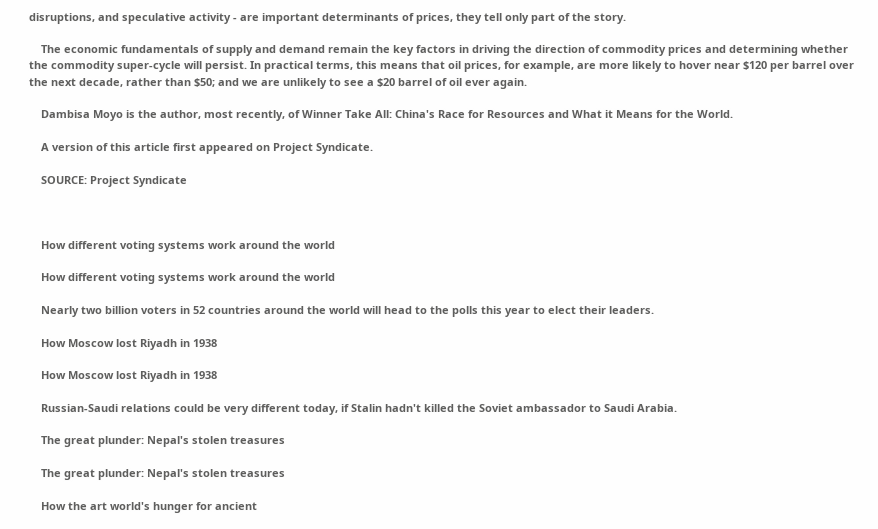disruptions, and speculative activity - are important determinants of prices, they tell only part of the story.

    The economic fundamentals of supply and demand remain the key factors in driving the direction of commodity prices and determining whether the commodity super-cycle will persist. In practical terms, this means that oil prices, for example, are more likely to hover near $120 per barrel over the next decade, rather than $50; and we are unlikely to see a $20 barrel of oil ever again.

    Dambisa Moyo is the author, most recently, of Winner Take All: China's Race for Resources and What it Means for the World.

    A version of this article first appeared on Project Syndicate.

    SOURCE: Project Syndicate



    How different voting systems work around the world

    How different voting systems work around the world

    Nearly two billion voters in 52 countries around the world will head to the polls this year to elect their leaders.

    How Moscow lost Riyadh in 1938

    How Moscow lost Riyadh in 1938

    Russian-Saudi relations could be very different today, if Stalin hadn't killed the Soviet ambassador to Saudi Arabia.

    The great plunder: Nepal's stolen treasures

    The great plunder: Nepal's stolen treasures

    How the art world's hunger for ancient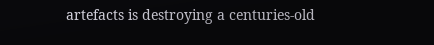artefacts is destroying a centuries-old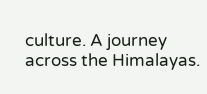culture. A journey across the Himalayas.